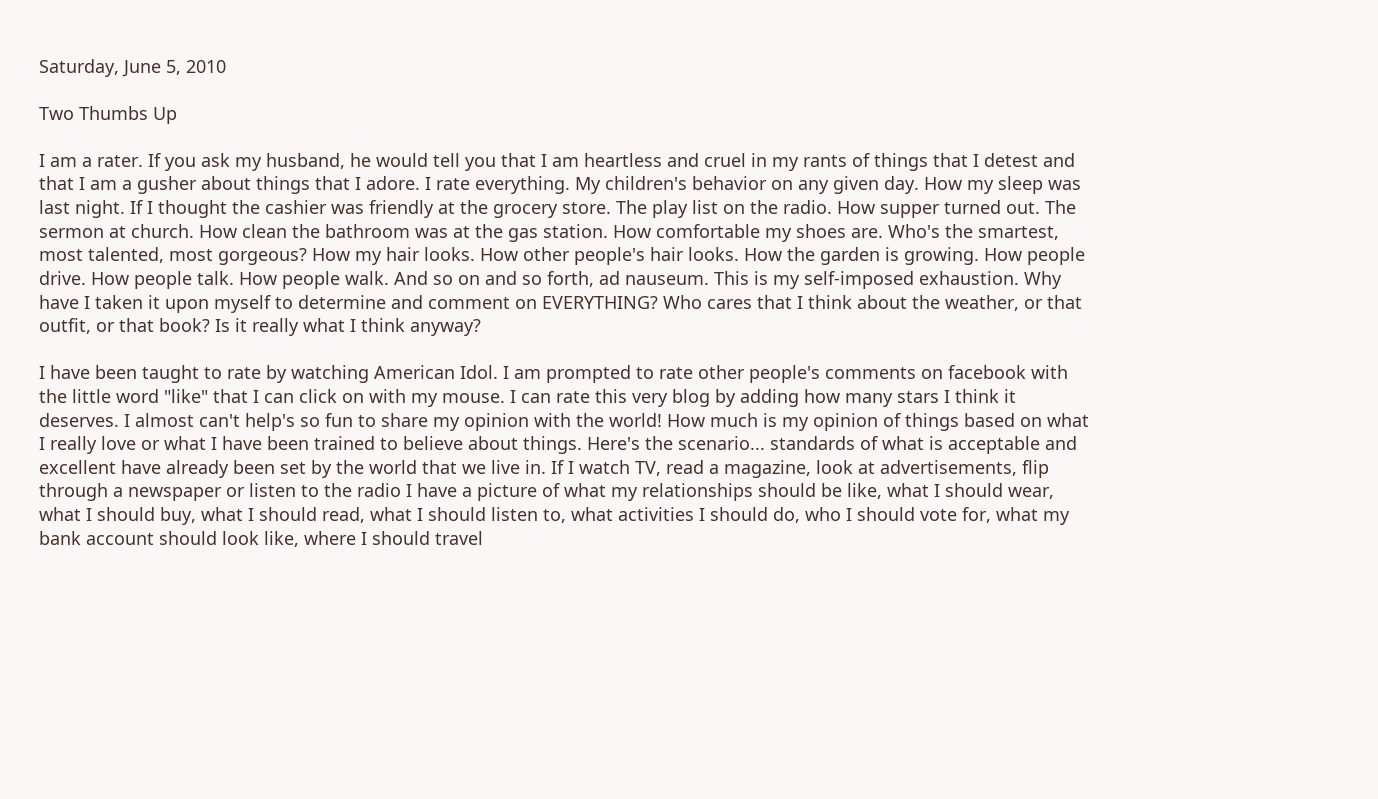Saturday, June 5, 2010

Two Thumbs Up

I am a rater. If you ask my husband, he would tell you that I am heartless and cruel in my rants of things that I detest and that I am a gusher about things that I adore. I rate everything. My children's behavior on any given day. How my sleep was last night. If I thought the cashier was friendly at the grocery store. The play list on the radio. How supper turned out. The sermon at church. How clean the bathroom was at the gas station. How comfortable my shoes are. Who's the smartest, most talented, most gorgeous? How my hair looks. How other people's hair looks. How the garden is growing. How people drive. How people talk. How people walk. And so on and so forth, ad nauseum. This is my self-imposed exhaustion. Why have I taken it upon myself to determine and comment on EVERYTHING? Who cares that I think about the weather, or that outfit, or that book? Is it really what I think anyway?

I have been taught to rate by watching American Idol. I am prompted to rate other people's comments on facebook with the little word "like" that I can click on with my mouse. I can rate this very blog by adding how many stars I think it deserves. I almost can't help's so fun to share my opinion with the world! How much is my opinion of things based on what I really love or what I have been trained to believe about things. Here's the scenario... standards of what is acceptable and excellent have already been set by the world that we live in. If I watch TV, read a magazine, look at advertisements, flip through a newspaper or listen to the radio I have a picture of what my relationships should be like, what I should wear, what I should buy, what I should read, what I should listen to, what activities I should do, who I should vote for, what my bank account should look like, where I should travel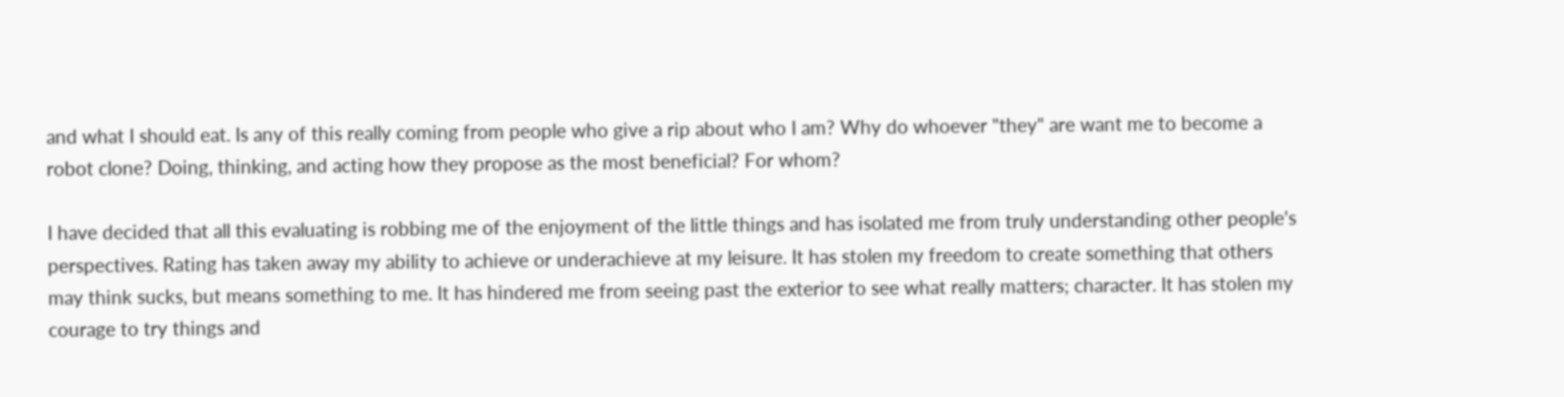and what I should eat. Is any of this really coming from people who give a rip about who I am? Why do whoever "they" are want me to become a robot clone? Doing, thinking, and acting how they propose as the most beneficial? For whom?

I have decided that all this evaluating is robbing me of the enjoyment of the little things and has isolated me from truly understanding other people's perspectives. Rating has taken away my ability to achieve or underachieve at my leisure. It has stolen my freedom to create something that others may think sucks, but means something to me. It has hindered me from seeing past the exterior to see what really matters; character. It has stolen my courage to try things and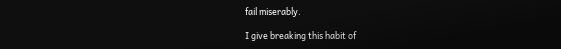fail miserably.

I give breaking this habit of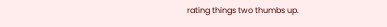rating things two thumbs up.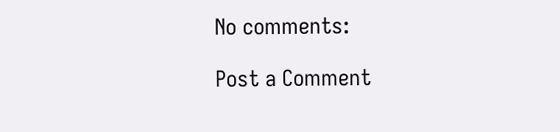No comments:

Post a Comment